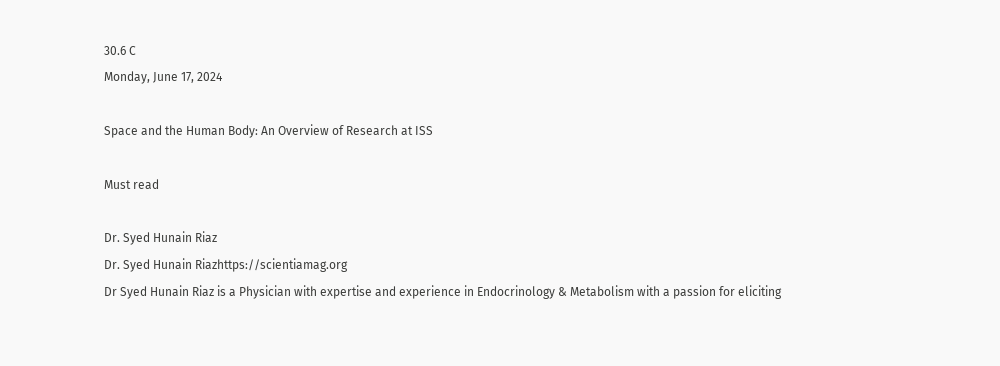30.6 C
Monday, June 17, 2024

Space and the Human Body: An Overview of Research at ISS

Must read

Dr. Syed Hunain Riaz
Dr. Syed Hunain Riazhttps://scientiamag.org
Dr Syed Hunain Riaz is a Physician with expertise and experience in Endocrinology & Metabolism with a passion for eliciting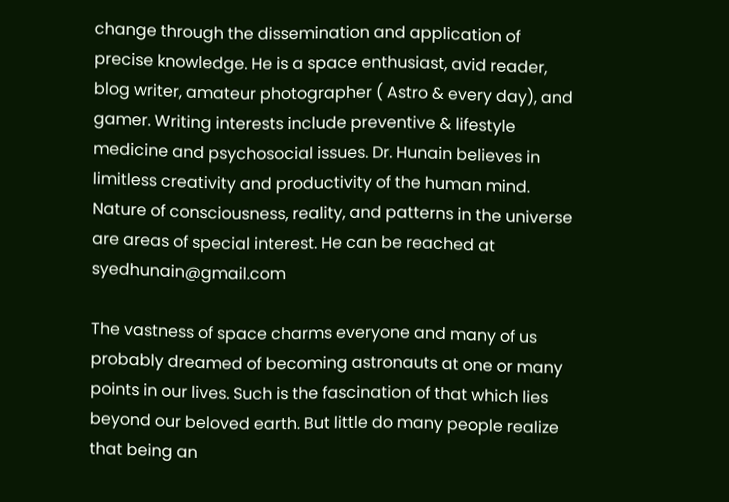change through the dissemination and application of precise knowledge. He is a space enthusiast, avid reader, blog writer, amateur photographer ( Astro & every day), and gamer. Writing interests include preventive & lifestyle medicine and psychosocial issues. Dr. Hunain believes in limitless creativity and productivity of the human mind. Nature of consciousness, reality, and patterns in the universe are areas of special interest. He can be reached at syedhunain@gmail.com

The vastness of space charms everyone and many of us probably dreamed of becoming astronauts at one or many points in our lives. Such is the fascination of that which lies beyond our beloved earth. But little do many people realize that being an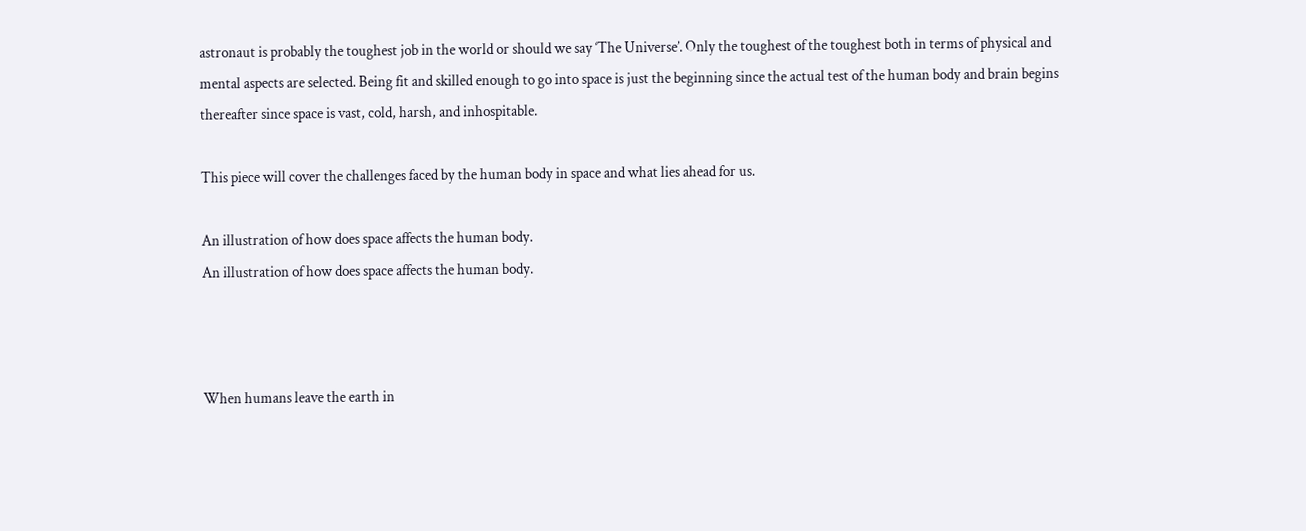astronaut is probably the toughest job in the world or should we say ‘The Universe’. Only the toughest of the toughest both in terms of physical and mental aspects are selected. Being fit and skilled enough to go into space is just the beginning since the actual test of the human body and brain begins thereafter since space is vast, cold, harsh, and inhospitable.

This piece will cover the challenges faced by the human body in space and what lies ahead for us.

An illustration of how does space affects the human body.
An illustration of how does space affects the human body.



When humans leave the earth in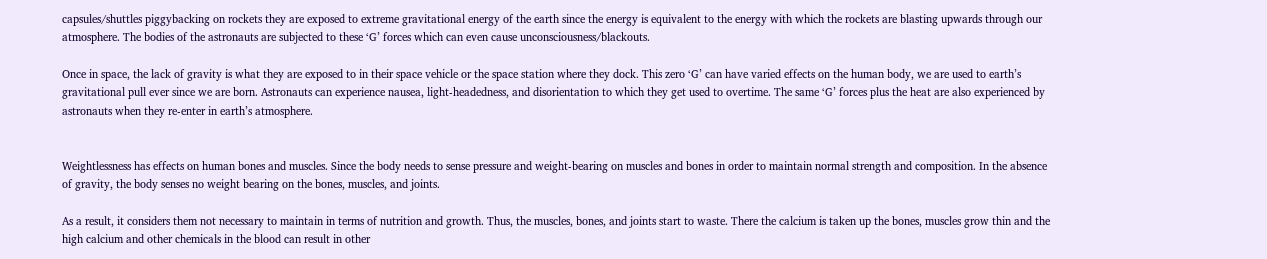capsules/shuttles piggybacking on rockets they are exposed to extreme gravitational energy of the earth since the energy is equivalent to the energy with which the rockets are blasting upwards through our atmosphere. The bodies of the astronauts are subjected to these ‘G’ forces which can even cause unconsciousness/blackouts.

Once in space, the lack of gravity is what they are exposed to in their space vehicle or the space station where they dock. This zero ‘G’ can have varied effects on the human body, we are used to earth’s gravitational pull ever since we are born. Astronauts can experience nausea, light-headedness, and disorientation to which they get used to overtime. The same ‘G’ forces plus the heat are also experienced by astronauts when they re-enter in earth’s atmosphere.


Weightlessness has effects on human bones and muscles. Since the body needs to sense pressure and weight-bearing on muscles and bones in order to maintain normal strength and composition. In the absence of gravity, the body senses no weight bearing on the bones, muscles, and joints.

As a result, it considers them not necessary to maintain in terms of nutrition and growth. Thus, the muscles, bones, and joints start to waste. There the calcium is taken up the bones, muscles grow thin and the high calcium and other chemicals in the blood can result in other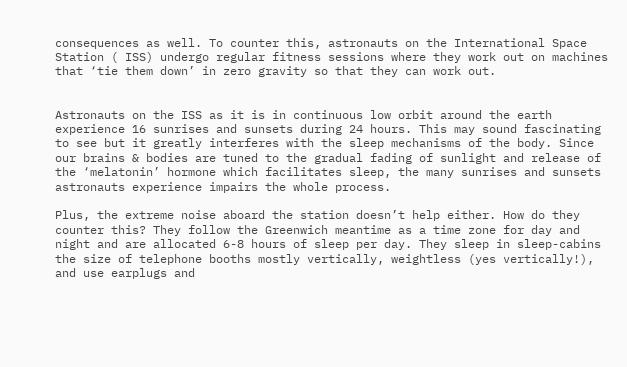consequences as well. To counter this, astronauts on the International Space Station ( ISS) undergo regular fitness sessions where they work out on machines that ‘tie them down’ in zero gravity so that they can work out.


Astronauts on the ISS as it is in continuous low orbit around the earth experience 16 sunrises and sunsets during 24 hours. This may sound fascinating to see but it greatly interferes with the sleep mechanisms of the body. Since our brains & bodies are tuned to the gradual fading of sunlight and release of the ‘melatonin’ hormone which facilitates sleep, the many sunrises and sunsets astronauts experience impairs the whole process.

Plus, the extreme noise aboard the station doesn’t help either. How do they counter this? They follow the Greenwich meantime as a time zone for day and night and are allocated 6-8 hours of sleep per day. They sleep in sleep-cabins the size of telephone booths mostly vertically, weightless (yes vertically!), and use earplugs and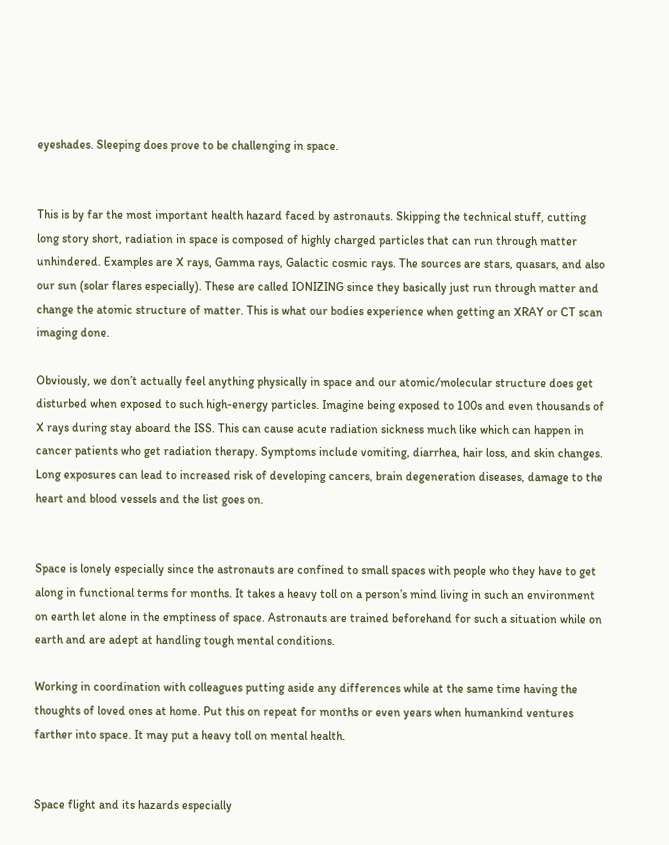eyeshades. Sleeping does prove to be challenging in space.


This is by far the most important health hazard faced by astronauts. Skipping the technical stuff, cutting long story short, radiation in space is composed of highly charged particles that can run through matter unhindered. Examples are X rays, Gamma rays, Galactic cosmic rays. The sources are stars, quasars, and also our sun (solar flares especially). These are called IONIZING since they basically just run through matter and change the atomic structure of matter. This is what our bodies experience when getting an XRAY or CT scan imaging done.

Obviously, we don’t actually feel anything physically in space and our atomic/molecular structure does get disturbed when exposed to such high-energy particles. Imagine being exposed to 100s and even thousands of X rays during stay aboard the ISS. This can cause acute radiation sickness much like which can happen in cancer patients who get radiation therapy. Symptoms include vomiting, diarrhea, hair loss, and skin changes. Long exposures can lead to increased risk of developing cancers, brain degeneration diseases, damage to the heart and blood vessels and the list goes on.


Space is lonely especially since the astronauts are confined to small spaces with people who they have to get along in functional terms for months. It takes a heavy toll on a person’s mind living in such an environment on earth let alone in the emptiness of space. Astronauts are trained beforehand for such a situation while on earth and are adept at handling tough mental conditions.

Working in coordination with colleagues putting aside any differences while at the same time having the thoughts of loved ones at home. Put this on repeat for months or even years when humankind ventures farther into space. It may put a heavy toll on mental health.


Space flight and its hazards especially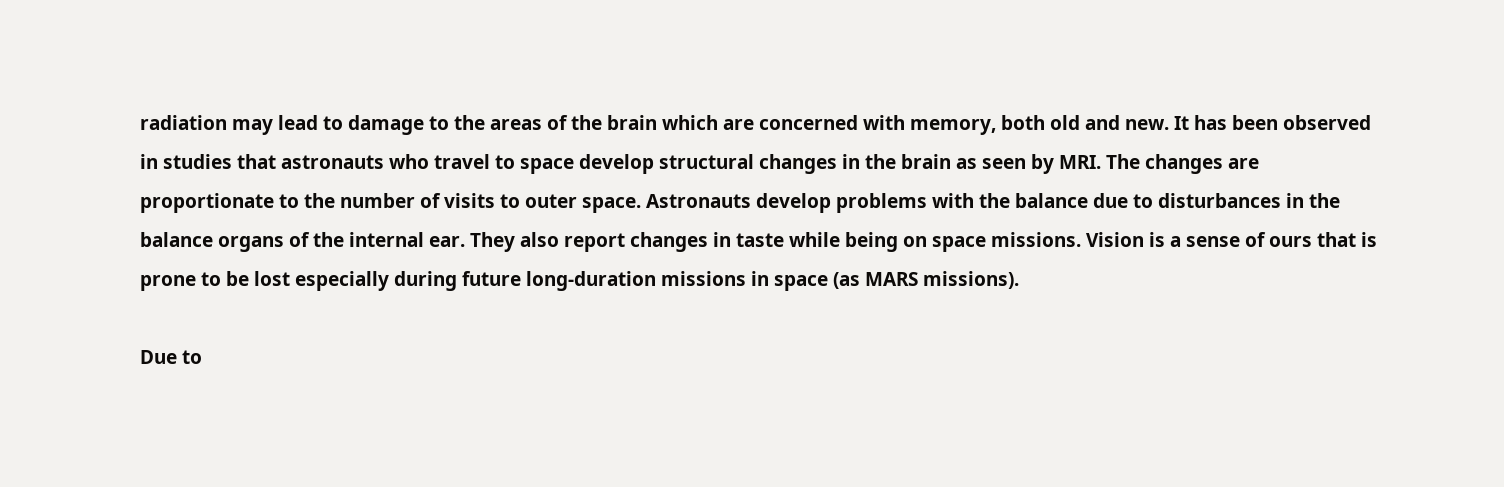radiation may lead to damage to the areas of the brain which are concerned with memory, both old and new. It has been observed in studies that astronauts who travel to space develop structural changes in the brain as seen by MRI. The changes are proportionate to the number of visits to outer space. Astronauts develop problems with the balance due to disturbances in the balance organs of the internal ear. They also report changes in taste while being on space missions. Vision is a sense of ours that is prone to be lost especially during future long-duration missions in space (as MARS missions).

Due to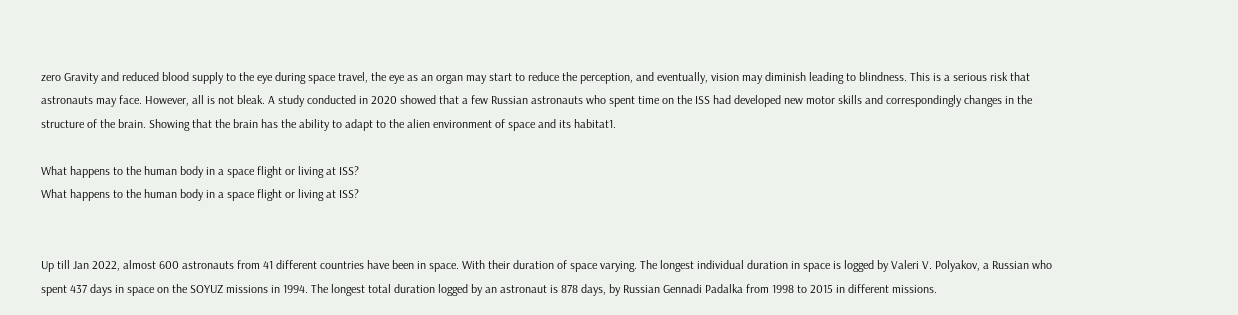zero Gravity and reduced blood supply to the eye during space travel, the eye as an organ may start to reduce the perception, and eventually, vision may diminish leading to blindness. This is a serious risk that astronauts may face. However, all is not bleak. A study conducted in 2020 showed that a few Russian astronauts who spent time on the ISS had developed new motor skills and correspondingly changes in the structure of the brain. Showing that the brain has the ability to adapt to the alien environment of space and its habitat1.

What happens to the human body in a space flight or living at ISS?
What happens to the human body in a space flight or living at ISS?


Up till Jan 2022, almost 600 astronauts from 41 different countries have been in space. With their duration of space varying. The longest individual duration in space is logged by Valeri V. Polyakov, a Russian who spent 437 days in space on the SOYUZ missions in 1994. The longest total duration logged by an astronaut is 878 days, by Russian Gennadi Padalka from 1998 to 2015 in different missions.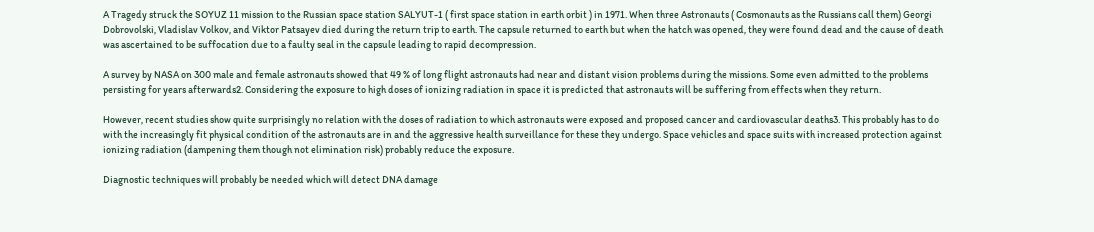A Tragedy struck the SOYUZ 11 mission to the Russian space station SALYUT-1 ( first space station in earth orbit ) in 1971. When three Astronauts ( Cosmonauts as the Russians call them) Georgi Dobrovolski, Vladislav Volkov, and Viktor Patsayev died during the return trip to earth. The capsule returned to earth but when the hatch was opened, they were found dead and the cause of death was ascertained to be suffocation due to a faulty seal in the capsule leading to rapid decompression.

A survey by NASA on 300 male and female astronauts showed that 49 % of long flight astronauts had near and distant vision problems during the missions. Some even admitted to the problems persisting for years afterwards2. Considering the exposure to high doses of ionizing radiation in space it is predicted that astronauts will be suffering from effects when they return.

However, recent studies show quite surprisingly no relation with the doses of radiation to which astronauts were exposed and proposed cancer and cardiovascular deaths3. This probably has to do with the increasingly fit physical condition of the astronauts are in and the aggressive health surveillance for these they undergo. Space vehicles and space suits with increased protection against ionizing radiation (dampening them though not elimination risk) probably reduce the exposure.

Diagnostic techniques will probably be needed which will detect DNA damage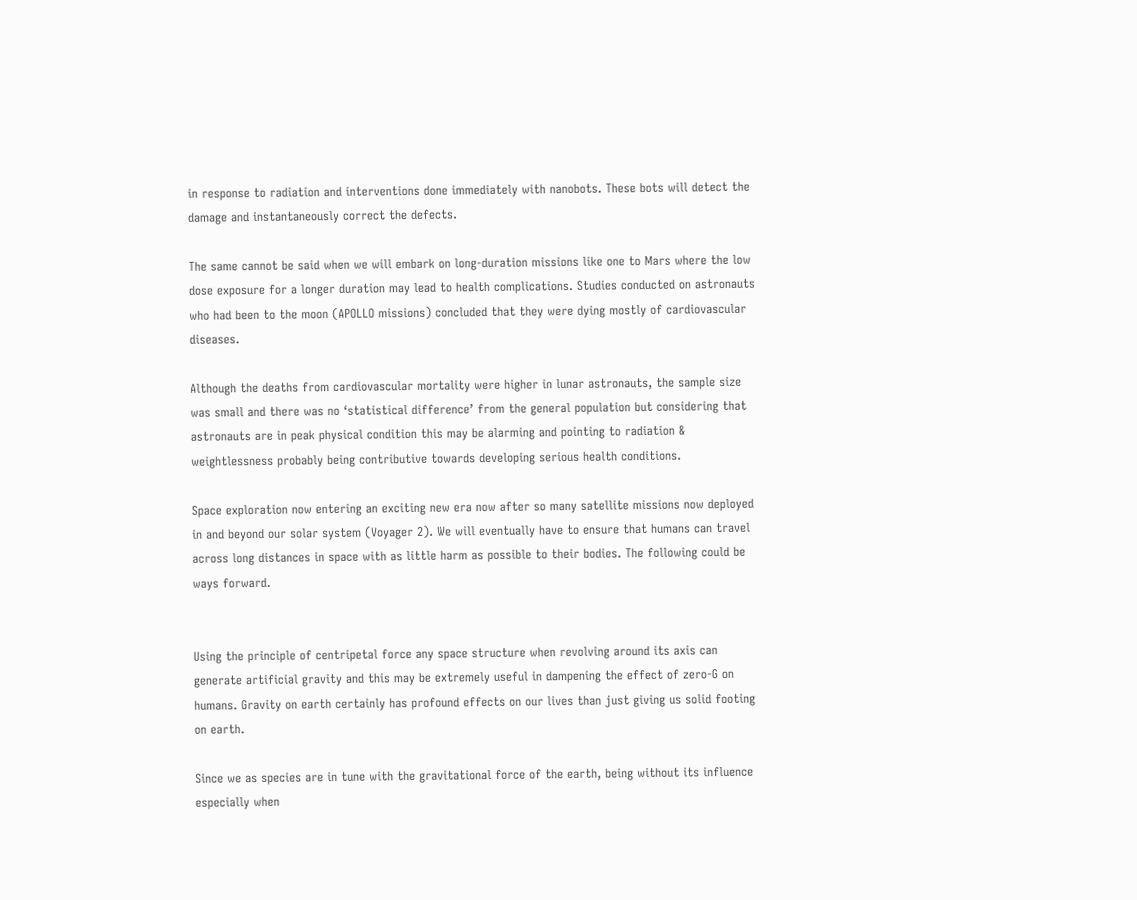in response to radiation and interventions done immediately with nanobots. These bots will detect the damage and instantaneously correct the defects.

The same cannot be said when we will embark on long-duration missions like one to Mars where the low dose exposure for a longer duration may lead to health complications. Studies conducted on astronauts who had been to the moon (APOLLO missions) concluded that they were dying mostly of cardiovascular diseases.

Although the deaths from cardiovascular mortality were higher in lunar astronauts, the sample size was small and there was no ‘statistical difference’ from the general population but considering that astronauts are in peak physical condition this may be alarming and pointing to radiation & weightlessness probably being contributive towards developing serious health conditions.

Space exploration now entering an exciting new era now after so many satellite missions now deployed in and beyond our solar system (Voyager 2). We will eventually have to ensure that humans can travel across long distances in space with as little harm as possible to their bodies. The following could be ways forward.


Using the principle of centripetal force any space structure when revolving around its axis can generate artificial gravity and this may be extremely useful in dampening the effect of zero-G on humans. Gravity on earth certainly has profound effects on our lives than just giving us solid footing on earth.

Since we as species are in tune with the gravitational force of the earth, being without its influence especially when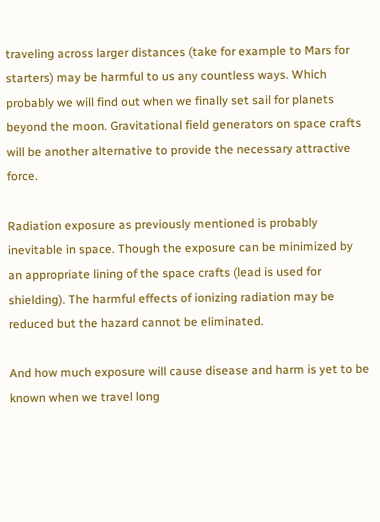traveling across larger distances (take for example to Mars for starters) may be harmful to us any countless ways. Which probably we will find out when we finally set sail for planets beyond the moon. Gravitational field generators on space crafts will be another alternative to provide the necessary attractive force.

Radiation exposure as previously mentioned is probably inevitable in space. Though the exposure can be minimized by an appropriate lining of the space crafts (lead is used for shielding). The harmful effects of ionizing radiation may be reduced but the hazard cannot be eliminated.

And how much exposure will cause disease and harm is yet to be known when we travel long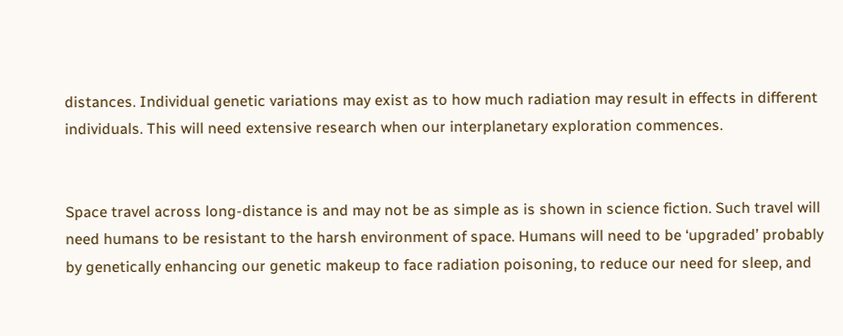distances. Individual genetic variations may exist as to how much radiation may result in effects in different individuals. This will need extensive research when our interplanetary exploration commences.


Space travel across long-distance is and may not be as simple as is shown in science fiction. Such travel will need humans to be resistant to the harsh environment of space. Humans will need to be ‘upgraded’ probably by genetically enhancing our genetic makeup to face radiation poisoning, to reduce our need for sleep, and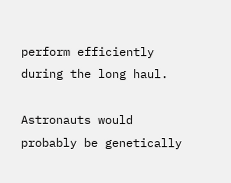perform efficiently during the long haul.

Astronauts would probably be genetically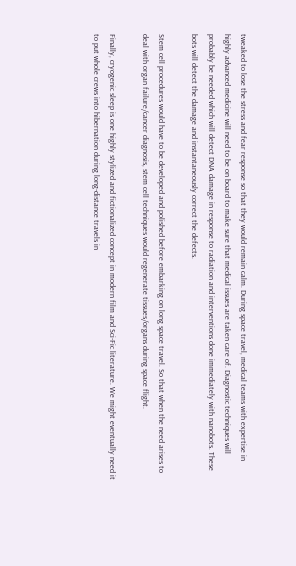tweaked to lose the stress and fear response so that they would remain calm. During space travel, medical teams with expertise in highly advanced medicine will need to be on board to make sure that medical issues are taken care of. Diagnostic techniques will probably be needed which will detect DNA damage in response to radiation and interventions done immediately with nanobots. These bots will detect the damage and instantaneously correct the defects.

Stem cell procedures would have to be developed and polished before embarking on long space travel. So that when the need arises to deal with organ failure/cancer diagnosis, stem cell techniques would regenerate tissues/organs during space flight.

Finally, cryogenic sleep is one highly stylized and fictionalized concept in modern film and Sci-Fic literature. We might eventually need it to put whole crews into hibernation during long-distance travels in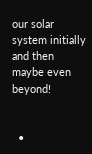our solar system initially and then maybe even beyond!


  •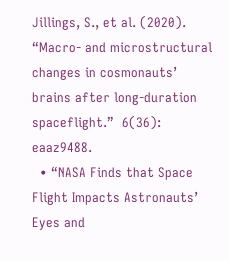Jillings, S., et al. (2020). “Macro- and microstructural changes in cosmonauts’ brains after long-duration spaceflight.”  6(36): eaaz9488.
  • “NASA Finds that Space Flight Impacts Astronauts’ Eyes and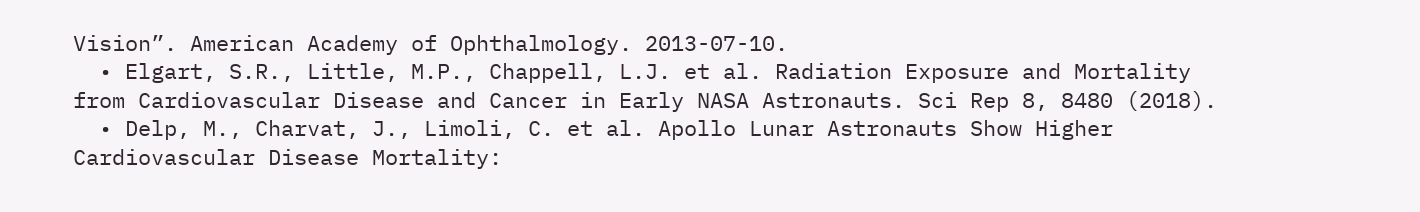Vision”. American Academy of Ophthalmology. 2013-07-10.
  • Elgart, S.R., Little, M.P., Chappell, L.J. et al. Radiation Exposure and Mortality from Cardiovascular Disease and Cancer in Early NASA Astronauts. Sci Rep 8, 8480 (2018).
  • Delp, M., Charvat, J., Limoli, C. et al. Apollo Lunar Astronauts Show Higher Cardiovascular Disease Mortality: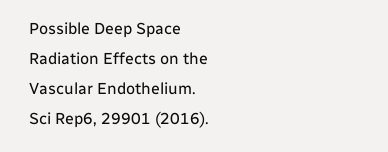Possible Deep Space Radiation Effects on the Vascular Endothelium. Sci Rep6, 29901 (2016).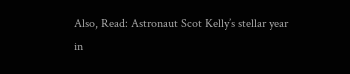Also, Read: Astronaut Scot Kelly’s stellar year in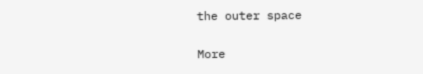the outer space

More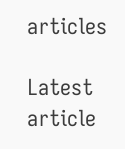articles

Latest article